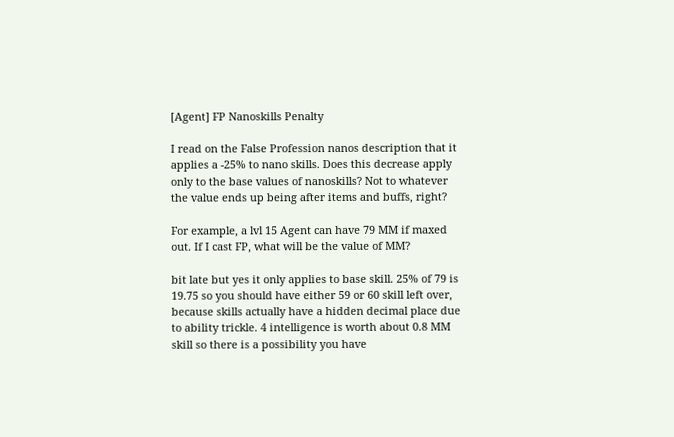[Agent] FP Nanoskills Penalty

I read on the False Profession nanos description that it applies a -25% to nano skills. Does this decrease apply only to the base values of nanoskills? Not to whatever the value ends up being after items and buffs, right?

For example, a lvl 15 Agent can have 79 MM if maxed out. If I cast FP, what will be the value of MM?

bit late but yes it only applies to base skill. 25% of 79 is 19.75 so you should have either 59 or 60 skill left over, because skills actually have a hidden decimal place due to ability trickle. 4 intelligence is worth about 0.8 MM skill so there is a possibility you have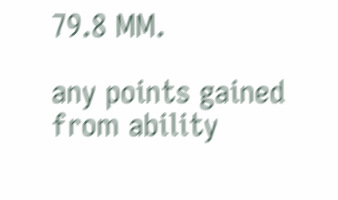79.8 MM.

any points gained from ability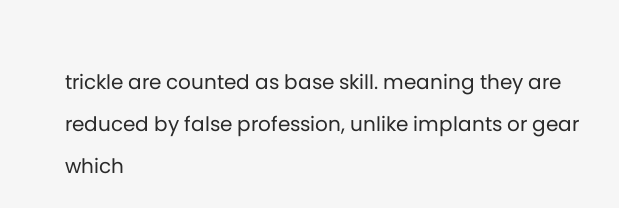trickle are counted as base skill. meaning they are reduced by false profession, unlike implants or gear which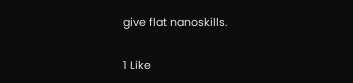give flat nanoskills.

1 Like